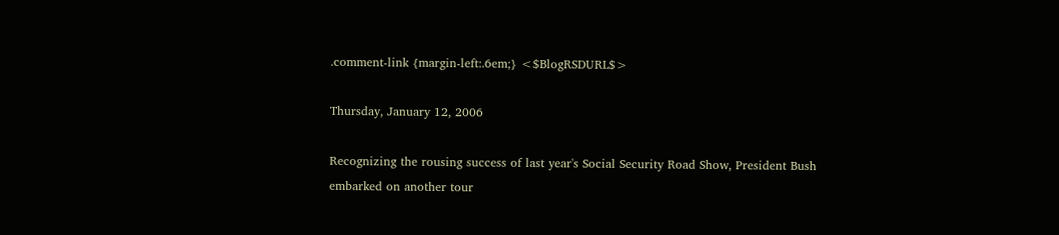.comment-link {margin-left:.6em;} <$BlogRSDURL$>

Thursday, January 12, 2006

Recognizing the rousing success of last year's Social Security Road Show, President Bush embarked on another tour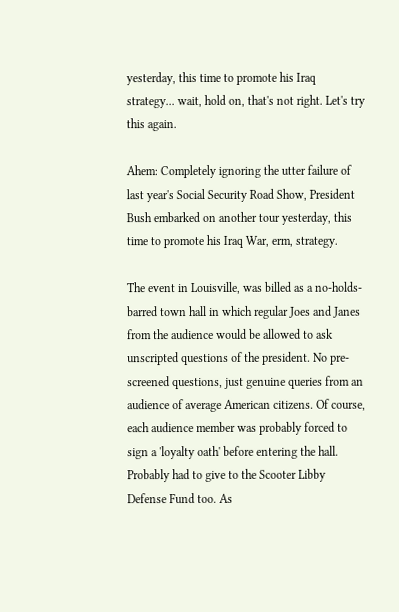yesterday, this time to promote his Iraq strategy... wait, hold on, that's not right. Let's try this again.

Ahem: Completely ignoring the utter failure of last year's Social Security Road Show, President Bush embarked on another tour yesterday, this time to promote his Iraq War, erm, strategy.

The event in Louisville, was billed as a no-holds-barred town hall in which regular Joes and Janes from the audience would be allowed to ask unscripted questions of the president. No pre-screened questions, just genuine queries from an audience of average American citizens. Of course, each audience member was probably forced to sign a 'loyalty oath' before entering the hall. Probably had to give to the Scooter Libby Defense Fund too. As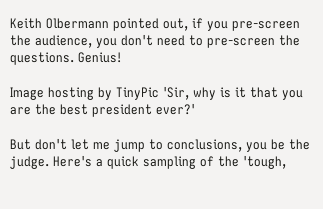Keith Olbermann pointed out, if you pre-screen the audience, you don't need to pre-screen the questions. Genius!

Image hosting by TinyPic 'Sir, why is it that you are the best president ever?'

But don't let me jump to conclusions, you be the judge. Here's a quick sampling of the 'tough,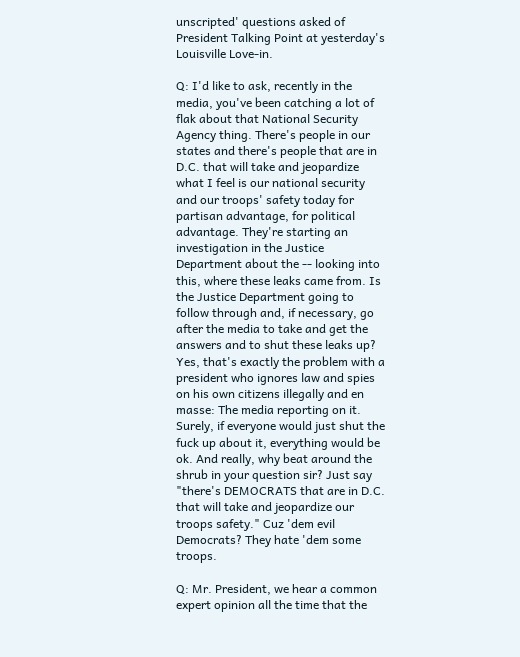unscripted' questions asked of President Talking Point at yesterday's Louisville Love-in.

Q: I'd like to ask, recently in the media, you've been catching a lot of flak about that National Security Agency thing. There's people in our states and there's people that are in D.C. that will take and jeopardize what I feel is our national security and our troops' safety today for partisan advantage, for political advantage. They're starting an investigation in the Justice Department about the -- looking into this, where these leaks came from. Is the Justice Department going to follow through and, if necessary, go after the media to take and get the answers and to shut these leaks up?
Yes, that's exactly the problem with a president who ignores law and spies on his own citizens illegally and en masse: The media reporting on it. Surely, if everyone would just shut the fuck up about it, everything would be ok. And really, why beat around the shrub in your question sir? Just say "there's DEMOCRATS that are in D.C. that will take and jeopardize our troops safety." Cuz 'dem evil Democrats? They hate 'dem some troops.

Q: Mr. President, we hear a common expert opinion all the time that the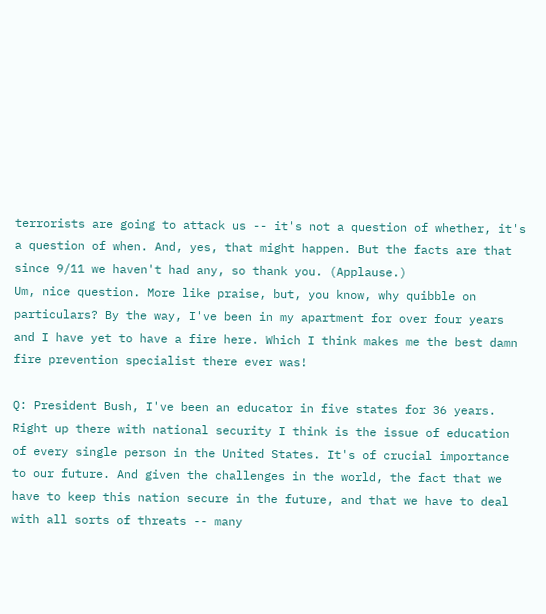terrorists are going to attack us -- it's not a question of whether, it's a question of when. And, yes, that might happen. But the facts are that since 9/11 we haven't had any, so thank you. (Applause.)
Um, nice question. More like praise, but, you know, why quibble on particulars? By the way, I've been in my apartment for over four years and I have yet to have a fire here. Which I think makes me the best damn fire prevention specialist there ever was!

Q: President Bush, I've been an educator in five states for 36 years. Right up there with national security I think is the issue of education of every single person in the United States. It's of crucial importance to our future. And given the challenges in the world, the fact that we have to keep this nation secure in the future, and that we have to deal with all sorts of threats -- many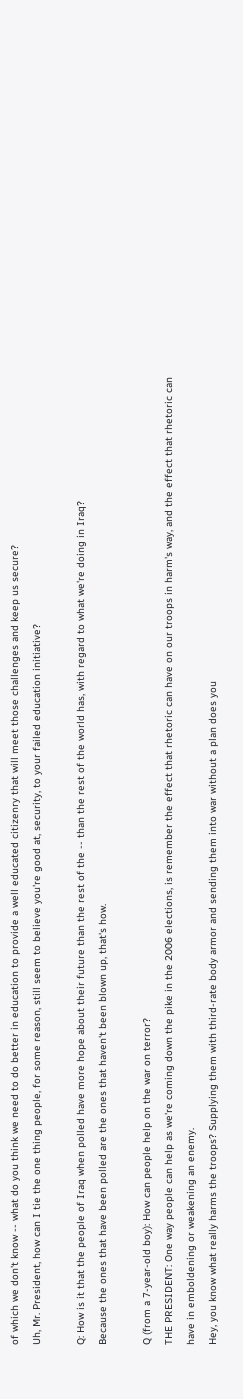of which we don't know -- what do you think we need to do better in education to provide a well educated citizenry that will meet those challenges and keep us secure?
Uh, Mr. President, how can I tie the one thing people, for some reason, still seem to believe you're good at, security, to your failed education initiative?

Q: How is it that the people of Iraq when polled have more hope about their future than the rest of the -- than the rest of the world has, with regard to what we're doing in Iraq?
Because the ones that have been polled are the ones that haven't been blown up, that's how.

Q (from a 7-year-old boy): How can people help on the war on terror?
THE PRESIDENT: One way people can help as we're coming down the pike in the 2006 elections, is remember the effect that rhetoric can have on our troops in harm's way, and the effect that rhetoric can have in emboldening or weakening an enemy.
Hey, you know what really harms the troops? Supplying them with third-rate body armor and sending them into war without a plan does you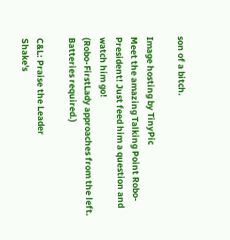son of a bitch.

Image hosting by TinyPic
Meet the amazing Talking Point Robo-President! Just feed him a question and watch him go!
(Robo-FirstLady approaches from the left. Batteries required.)

C&L: Praise the Leader
Shake's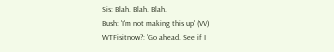Sis: Blah. Blah. Blah.
Bush: 'I'm not making this up' (VV)
WTFisitnow?: 'Go ahead. See if I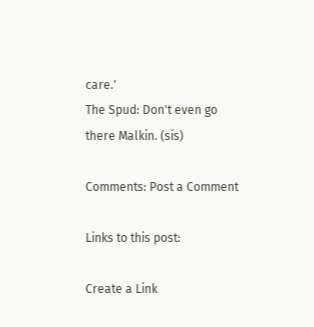care.'
The Spud: Don't even go there Malkin. (sis)

Comments: Post a Comment

Links to this post:

Create a Link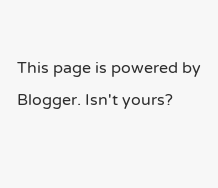This page is powered by Blogger. Isn't yours?